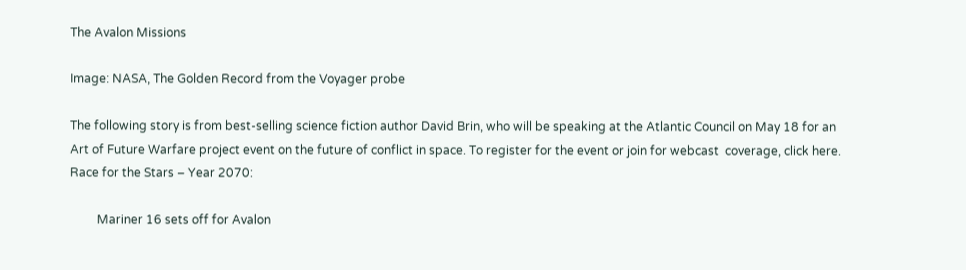The Avalon Missions

Image: NASA, The Golden Record from the Voyager probe

The following story is from best-selling science fiction author David Brin, who will be speaking at the Atlantic Council on May 18 for an Art of Future Warfare project event on the future of conflict in space. To register for the event or join for webcast  coverage, click here.
Race for the Stars – Year 2070:

         Mariner 16 sets off for Avalon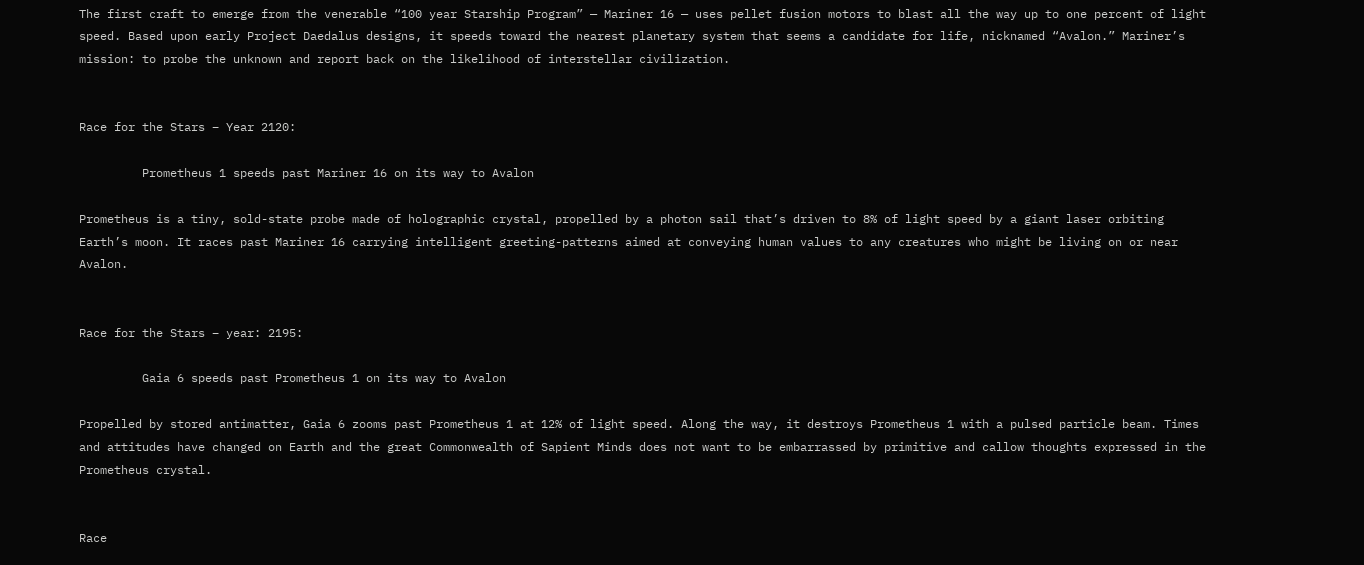The first craft to emerge from the venerable “100 year Starship Program” — Mariner 16 — uses pellet fusion motors to blast all the way up to one percent of light speed. Based upon early Project Daedalus designs, it speeds toward the nearest planetary system that seems a candidate for life, nicknamed “Avalon.” Mariner’s mission: to probe the unknown and report back on the likelihood of interstellar civilization.


Race for the Stars – Year 2120:

         Prometheus 1 speeds past Mariner 16 on its way to Avalon

Prometheus is a tiny, sold-state probe made of holographic crystal, propelled by a photon sail that’s driven to 8% of light speed by a giant laser orbiting Earth’s moon. It races past Mariner 16 carrying intelligent greeting-patterns aimed at conveying human values to any creatures who might be living on or near Avalon.


Race for the Stars – year: 2195:

         Gaia 6 speeds past Prometheus 1 on its way to Avalon

Propelled by stored antimatter, Gaia 6 zooms past Prometheus 1 at 12% of light speed. Along the way, it destroys Prometheus 1 with a pulsed particle beam. Times and attitudes have changed on Earth and the great Commonwealth of Sapient Minds does not want to be embarrassed by primitive and callow thoughts expressed in the Prometheus crystal.


Race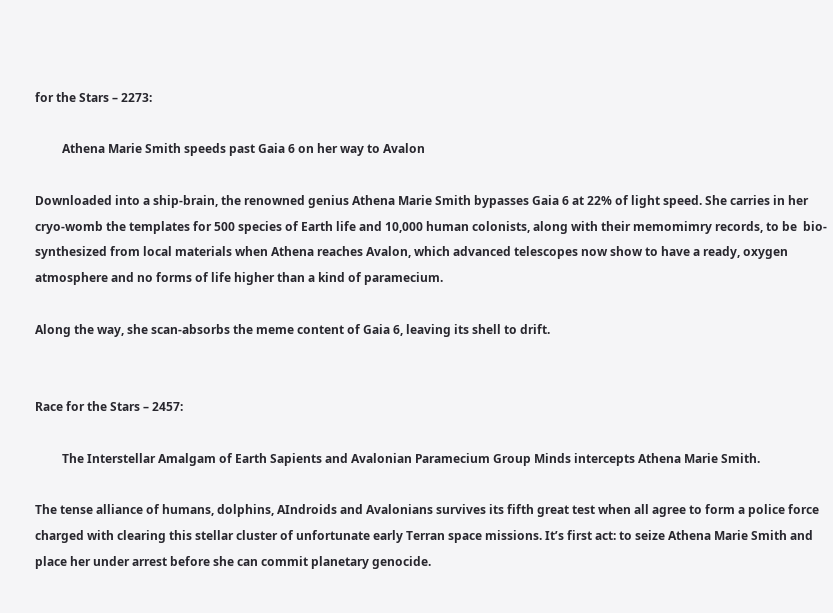for the Stars – 2273:

         Athena Marie Smith speeds past Gaia 6 on her way to Avalon

Downloaded into a ship-brain, the renowned genius Athena Marie Smith bypasses Gaia 6 at 22% of light speed. She carries in her cryo-womb the templates for 500 species of Earth life and 10,000 human colonists, along with their memomimry records, to be  bio-synthesized from local materials when Athena reaches Avalon, which advanced telescopes now show to have a ready, oxygen atmosphere and no forms of life higher than a kind of paramecium.

Along the way, she scan-absorbs the meme content of Gaia 6, leaving its shell to drift.


Race for the Stars – 2457:

         The Interstellar Amalgam of Earth Sapients and Avalonian Paramecium Group Minds intercepts Athena Marie Smith.

The tense alliance of humans, dolphins, AIndroids and Avalonians survives its fifth great test when all agree to form a police force charged with clearing this stellar cluster of unfortunate early Terran space missions. It’s first act: to seize Athena Marie Smith and place her under arrest before she can commit planetary genocide.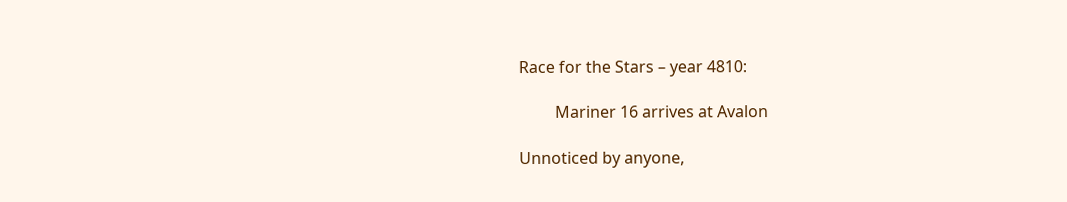Race for the Stars – year 4810:

         Mariner 16 arrives at Avalon

Unnoticed by anyone,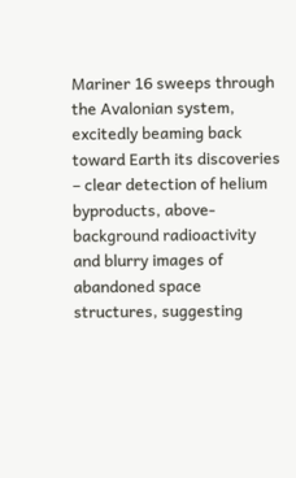Mariner 16 sweeps through the Avalonian system, excitedly beaming back toward Earth its discoveries – clear detection of helium byproducts, above-background radioactivity and blurry images of abandoned space structures, suggesting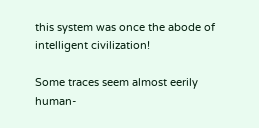this system was once the abode of intelligent civilization!

Some traces seem almost eerily human-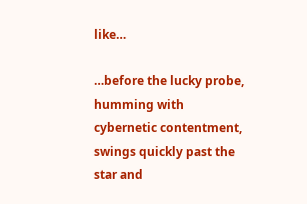like…

…before the lucky probe, humming with cybernetic contentment, swings quickly past the star and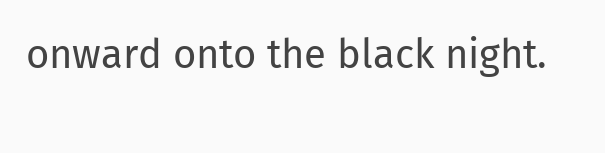onward onto the black night.